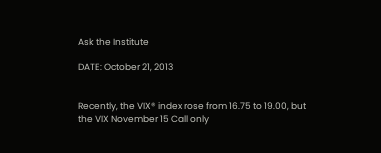Ask the Institute

DATE: October 21, 2013


Recently, the VIX® index rose from 16.75 to 19.00, but the VIX November 15 Call only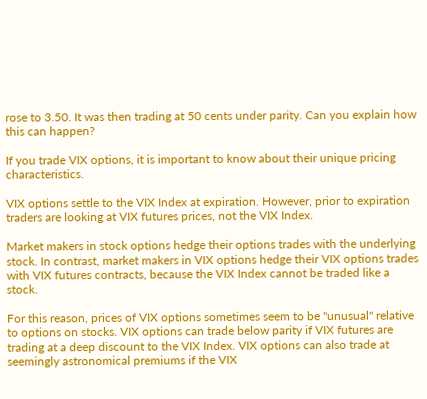rose to 3.50. It was then trading at 50 cents under parity. Can you explain how this can happen?

If you trade VIX options, it is important to know about their unique pricing characteristics.

VIX options settle to the VIX Index at expiration. However, prior to expiration traders are looking at VIX futures prices, not the VIX Index.

Market makers in stock options hedge their options trades with the underlying stock. In contrast, market makers in VIX options hedge their VIX options trades with VIX futures contracts, because the VIX Index cannot be traded like a stock.

For this reason, prices of VIX options sometimes seem to be "unusual" relative to options on stocks. VIX options can trade below parity if VIX futures are trading at a deep discount to the VIX Index. VIX options can also trade at seemingly astronomical premiums if the VIX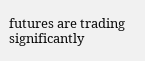futures are trading significantly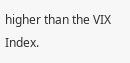higher than the VIX Index.